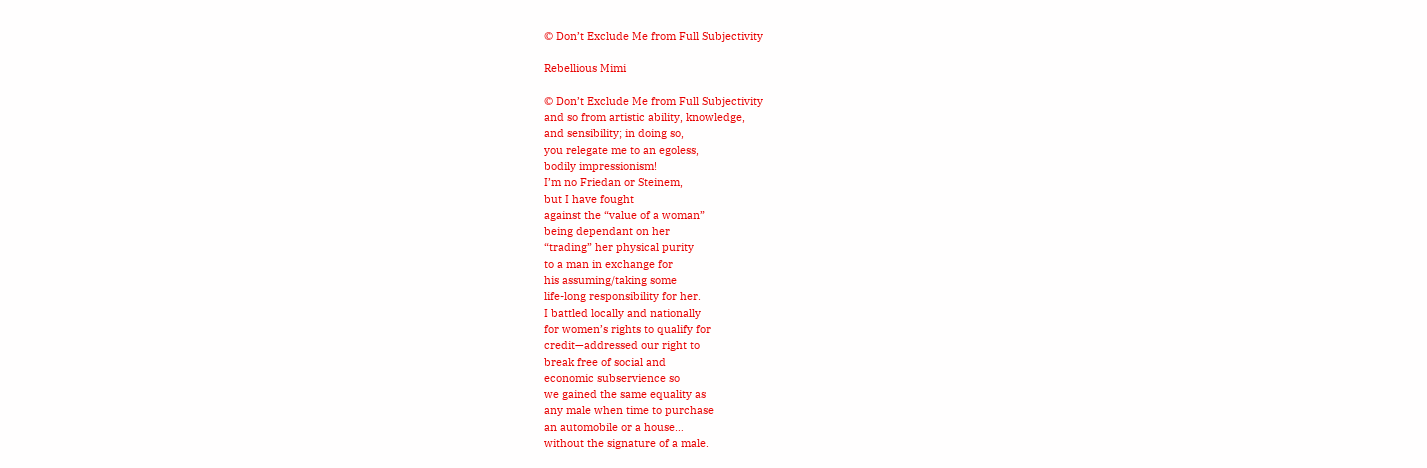© Don’t Exclude Me from Full Subjectivity

Rebellious Mimi

© Don’t Exclude Me from Full Subjectivity
and so from artistic ability, knowledge,
and sensibility; in doing so,
you relegate me to an egoless,
bodily impressionism!
I’m no Friedan or Steinem,
but I have fought
against the “value of a woman”
being dependant on her
“trading” her physical purity
to a man in exchange for
his assuming/taking some
life-long responsibility for her.
I battled locally and nationally
for women’s rights to qualify for
credit—addressed our right to
break free of social and
economic subservience so
we gained the same equality as
any male when time to purchase
an automobile or a house…
without the signature of a male.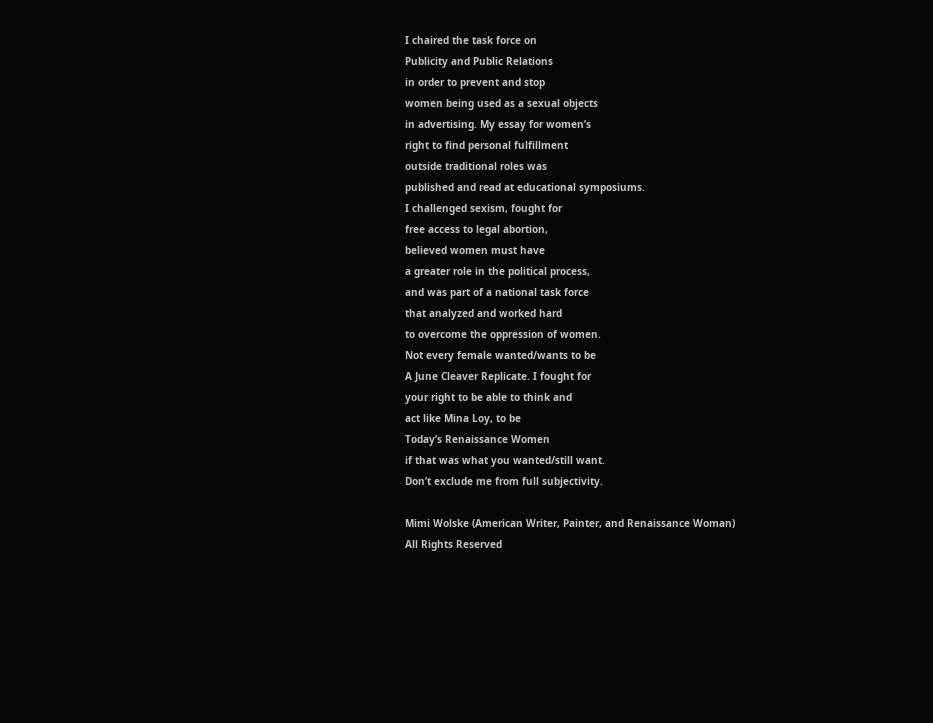I chaired the task force on
Publicity and Public Relations
in order to prevent and stop
women being used as a sexual objects
in advertising. My essay for women’s
right to find personal fulfillment
outside traditional roles was
published and read at educational symposiums.
I challenged sexism, fought for
free access to legal abortion,
believed women must have
a greater role in the political process,
and was part of a national task force
that analyzed and worked hard
to overcome the oppression of women.
Not every female wanted/wants to be
A June Cleaver Replicate. I fought for
your right to be able to think and
act like Mina Loy, to be
Today’s Renaissance Women
if that was what you wanted/still want.
Don’t exclude me from full subjectivity.

Mimi Wolske (American Writer, Painter, and Renaissance Woman)
All Rights Reserved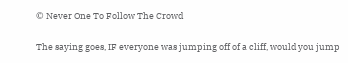© Never One To Follow The Crowd

The saying goes, IF everyone was jumping off of a cliff, would you jump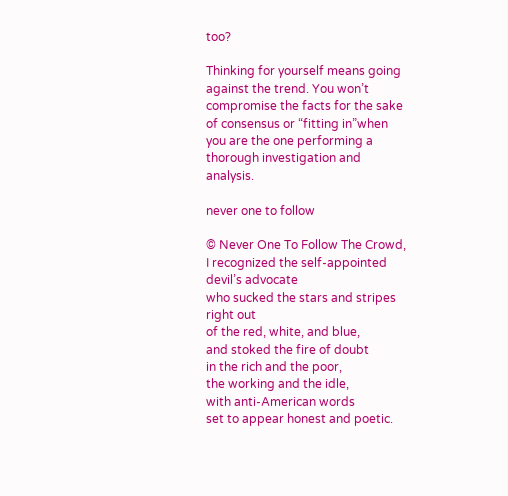too?

Thinking for yourself means going against the trend. You won’t compromise the facts for the sake of consensus or “fitting in”when you are the one performing a thorough investigation and analysis.

never one to follow

© Never One To Follow The Crowd,
I recognized the self-appointed devil’s advocate
who sucked the stars and stripes right out
of the red, white, and blue,
and stoked the fire of doubt
in the rich and the poor,
the working and the idle,
with anti-American words
set to appear honest and poetic.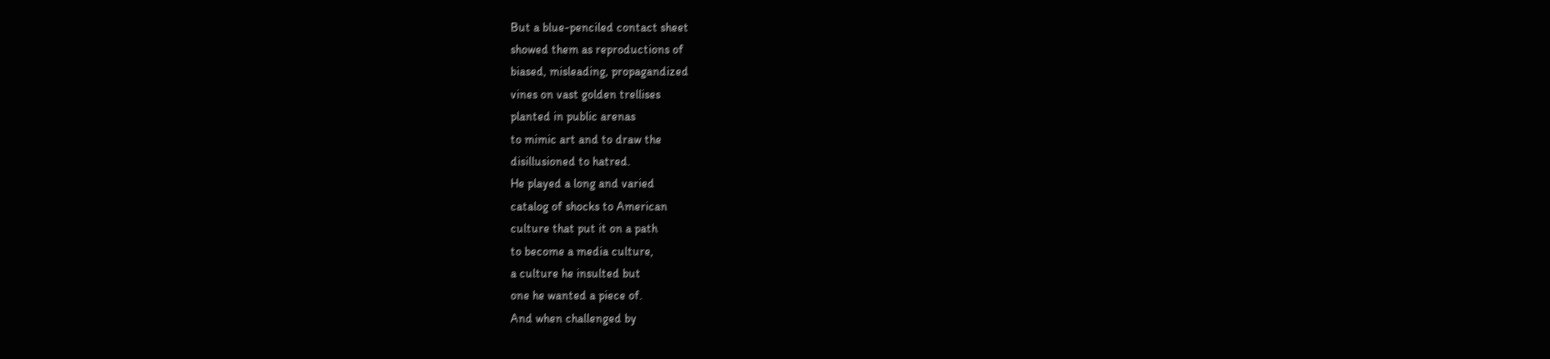But a blue-penciled contact sheet
showed them as reproductions of
biased, misleading, propagandized
vines on vast golden trellises
planted in public arenas
to mimic art and to draw the
disillusioned to hatred.
He played a long and varied
catalog of shocks to American
culture that put it on a path
to become a media culture,
a culture he insulted but
one he wanted a piece of.
And when challenged by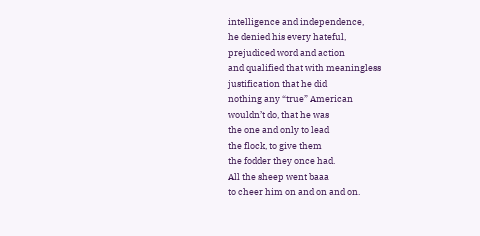intelligence and independence,
he denied his every hateful,
prejudiced word and action
and qualified that with meaningless
justification that he did
nothing any “true” American
wouldn’t do, that he was
the one and only to lead
the flock, to give them
the fodder they once had.
All the sheep went baaa
to cheer him on and on and on.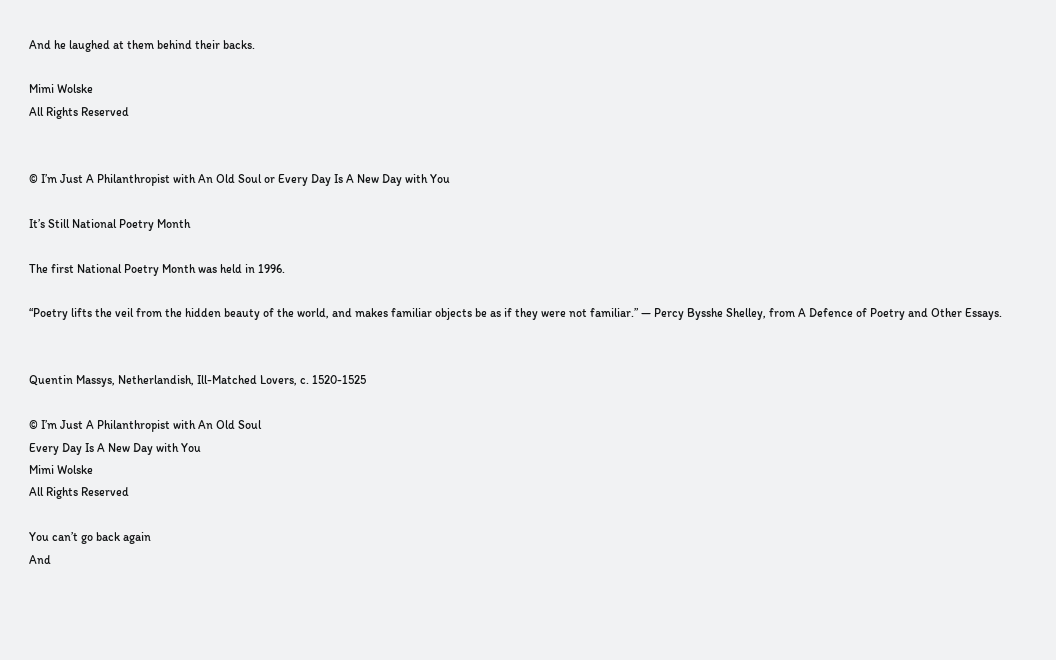And he laughed at them behind their backs.

Mimi Wolske
All Rights Reserved


© I’m Just A Philanthropist with An Old Soul or Every Day Is A New Day with You

It’s Still National Poetry Month

The first National Poetry Month was held in 1996.

“Poetry lifts the veil from the hidden beauty of the world, and makes familiar objects be as if they were not familiar.” — Percy Bysshe Shelley, from A Defence of Poetry and Other Essays.


Quentin Massys, Netherlandish, Ill-Matched Lovers, c. 1520-1525

© I’m Just A Philanthropist with An Old Soul
Every Day Is A New Day with You
Mimi Wolske
All Rights Reserved

You can’t go back again
And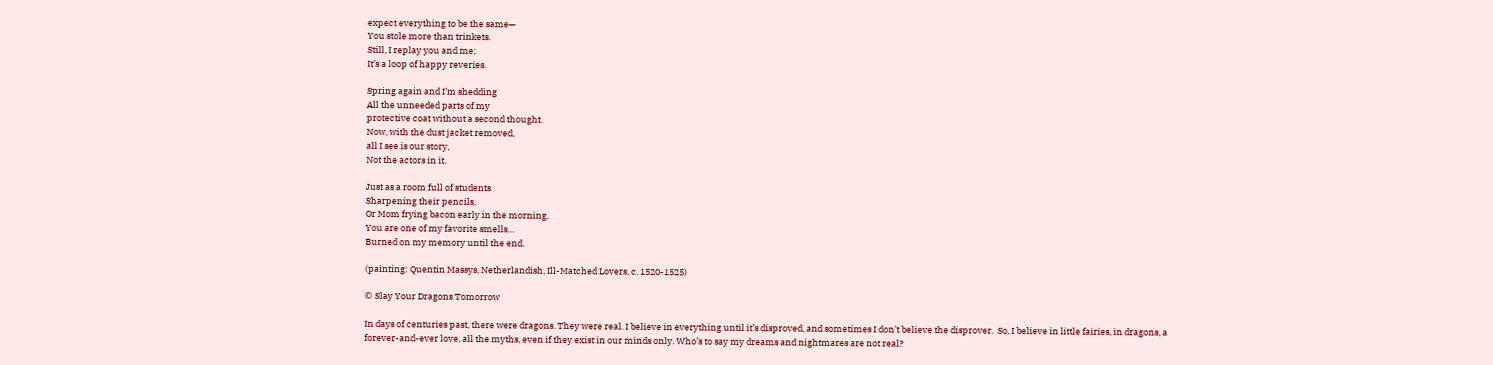expect everything to be the same—
You stole more than trinkets.
Still, I replay you and me;
It’s a loop of happy reveries.

Spring again and I’m shedding
All the unneeded parts of my
protective coat without a second thought.
Now, with the dust jacket removed,
all I see is our story,
Not the actors in it.

Just as a room full of students
Sharpening their pencils,
Or Mom frying bacon early in the morning,
You are one of my favorite smells…
Burned on my memory until the end.

(painting: Quentin Massys, Netherlandish, Ill-Matched Lovers, c. 1520-1525)

© Slay Your Dragons Tomorrow

In days of centuries past, there were dragons. They were real. I believe in everything until it’s disproved, and sometimes I don’t believe the disprover.  So, I believe in little fairies, in dragons, a forever-and-ever love, all the myths, even if they exist in our minds only. Who’s to say my dreams and nightmares are not real?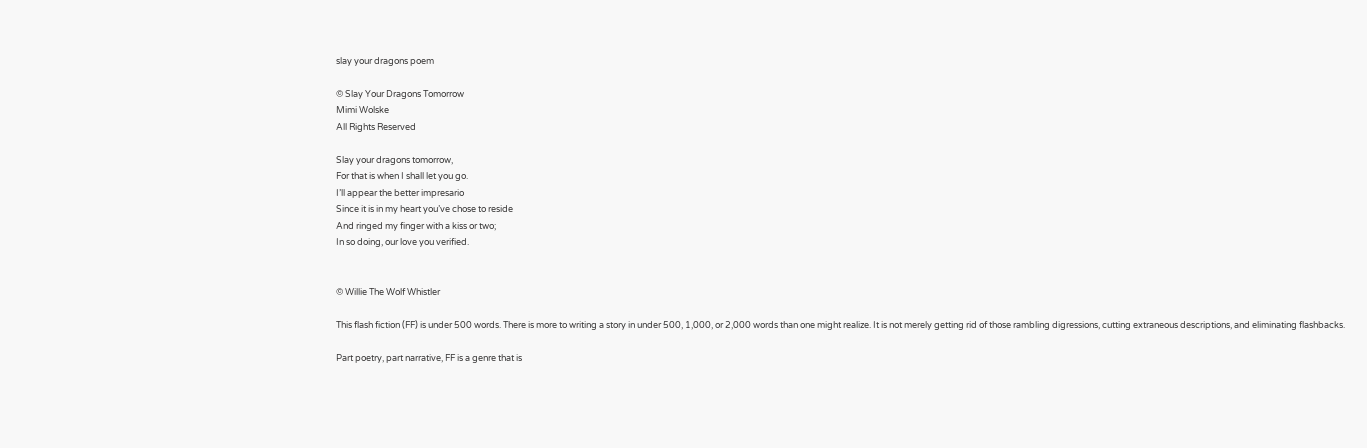slay your dragons poem

© Slay Your Dragons Tomorrow
Mimi Wolske
All Rights Reserved

Slay your dragons tomorrow,
For that is when I shall let you go.
I’ll appear the better impresario
Since it is in my heart you’ve chose to reside
And ringed my finger with a kiss or two;
In so doing, our love you verified.


© Willie The Wolf Whistler

This flash fiction (FF) is under 500 words. There is more to writing a story in under 500, 1,000, or 2,000 words than one might realize. It is not merely getting rid of those rambling digressions, cutting extraneous descriptions, and eliminating flashbacks.

Part poetry, part narrative, FF is a genre that is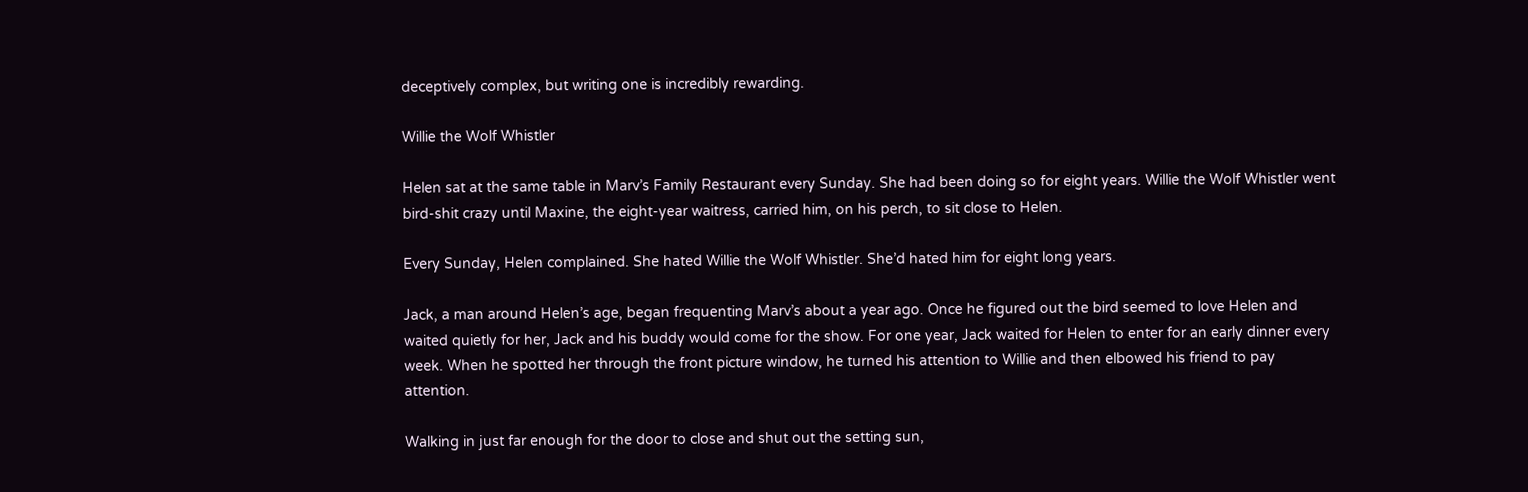deceptively complex, but writing one is incredibly rewarding.

Willie the Wolf Whistler

Helen sat at the same table in Marv’s Family Restaurant every Sunday. She had been doing so for eight years. Willie the Wolf Whistler went bird-shit crazy until Maxine, the eight-year waitress, carried him, on his perch, to sit close to Helen.

Every Sunday, Helen complained. She hated Willie the Wolf Whistler. She’d hated him for eight long years.

Jack, a man around Helen’s age, began frequenting Marv’s about a year ago. Once he figured out the bird seemed to love Helen and waited quietly for her, Jack and his buddy would come for the show. For one year, Jack waited for Helen to enter for an early dinner every week. When he spotted her through the front picture window, he turned his attention to Willie and then elbowed his friend to pay attention.

Walking in just far enough for the door to close and shut out the setting sun,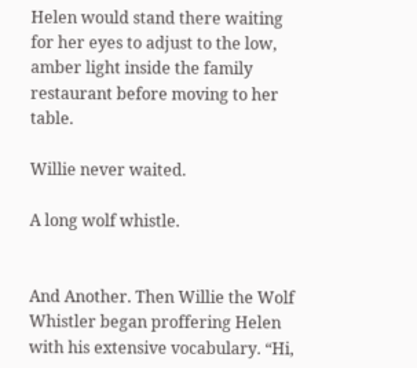Helen would stand there waiting for her eyes to adjust to the low, amber light inside the family restaurant before moving to her table.

Willie never waited.

A long wolf whistle.


And Another. Then Willie the Wolf Whistler began proffering Helen with his extensive vocabulary. “Hi,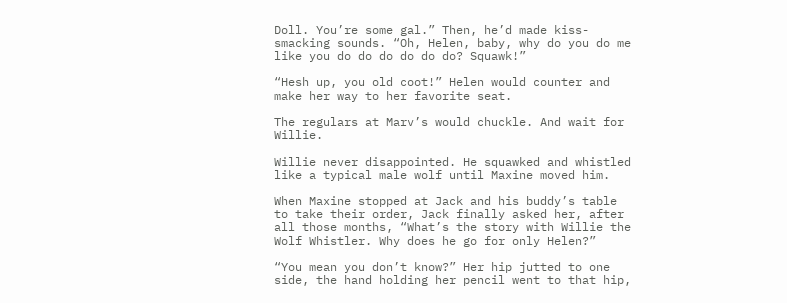Doll. You’re some gal.” Then, he’d made kiss-smacking sounds. “Oh, Helen, baby, why do you do me like you do do do do do do? Squawk!”

“Hesh up, you old coot!” Helen would counter and make her way to her favorite seat.

The regulars at Marv’s would chuckle. And wait for Willie.

Willie never disappointed. He squawked and whistled like a typical male wolf until Maxine moved him.

When Maxine stopped at Jack and his buddy’s table to take their order, Jack finally asked her, after all those months, “What’s the story with Willie the Wolf Whistler. Why does he go for only Helen?”

“You mean you don’t know?” Her hip jutted to one side, the hand holding her pencil went to that hip,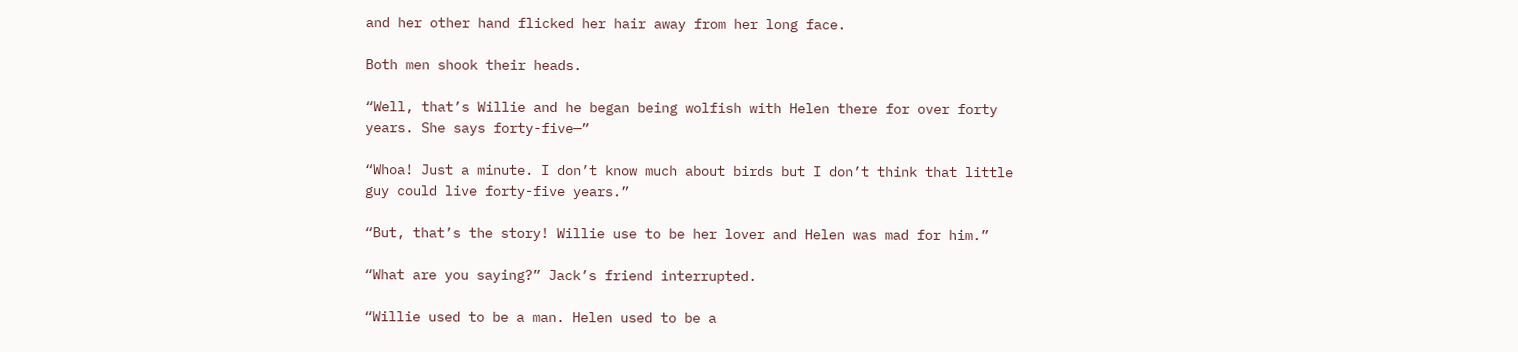and her other hand flicked her hair away from her long face.

Both men shook their heads.

“Well, that’s Willie and he began being wolfish with Helen there for over forty years. She says forty-five—”

“Whoa! Just a minute. I don’t know much about birds but I don’t think that little guy could live forty-five years.”

“But, that’s the story! Willie use to be her lover and Helen was mad for him.”

“What are you saying?” Jack’s friend interrupted.

“Willie used to be a man. Helen used to be a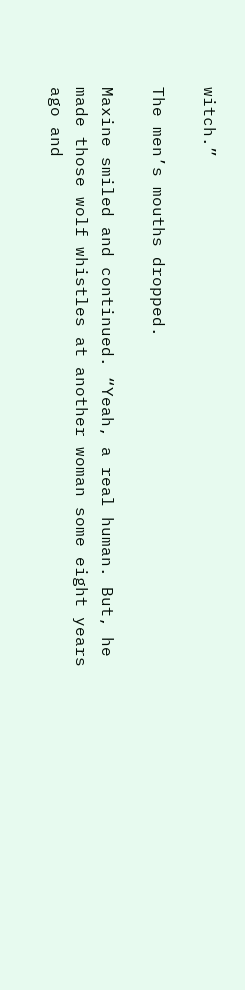witch.”

The men’s mouths dropped.

Maxine smiled and continued. “Yeah, a real human. But, he made those wolf whistles at another woman some eight years ago and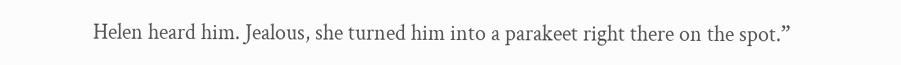Helen heard him. Jealous, she turned him into a parakeet right there on the spot.”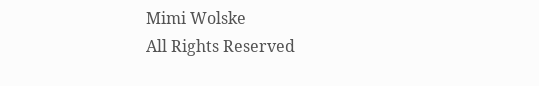Mimi Wolske
All Rights Reserved